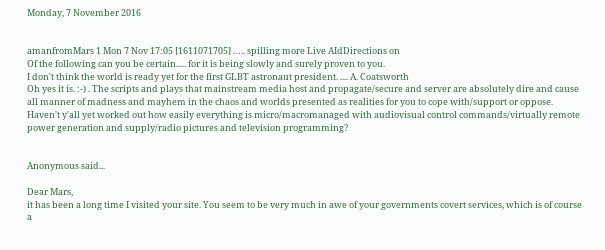Monday, 7 November 2016


amanfromMars 1 Mon 7 Nov 17:05 [1611071705] ….. spilling more Live AIdDirections on
Of the following can you be certain..... for it is being slowly and surely proven to you.
I don't think the world is ready yet for the first GLBT astronaut president. .... A. Coatsworth
Oh yes it is. :-) . The scripts and plays that mainstream media host and propagate/secure and server are absolutely dire and cause all manner of madness and mayhem in the chaos and worlds presented as realities for you to cope with/support or oppose.
Haven't y'all yet worked out how easily everything is micro/macromanaged with audiovisual control commands/virtually remote power generation and supply/radio pictures and television programming?


Anonymous said...

Dear Mars,
it has been a long time I visited your site. You seem to be very much in awe of your governments covert services, which is of course a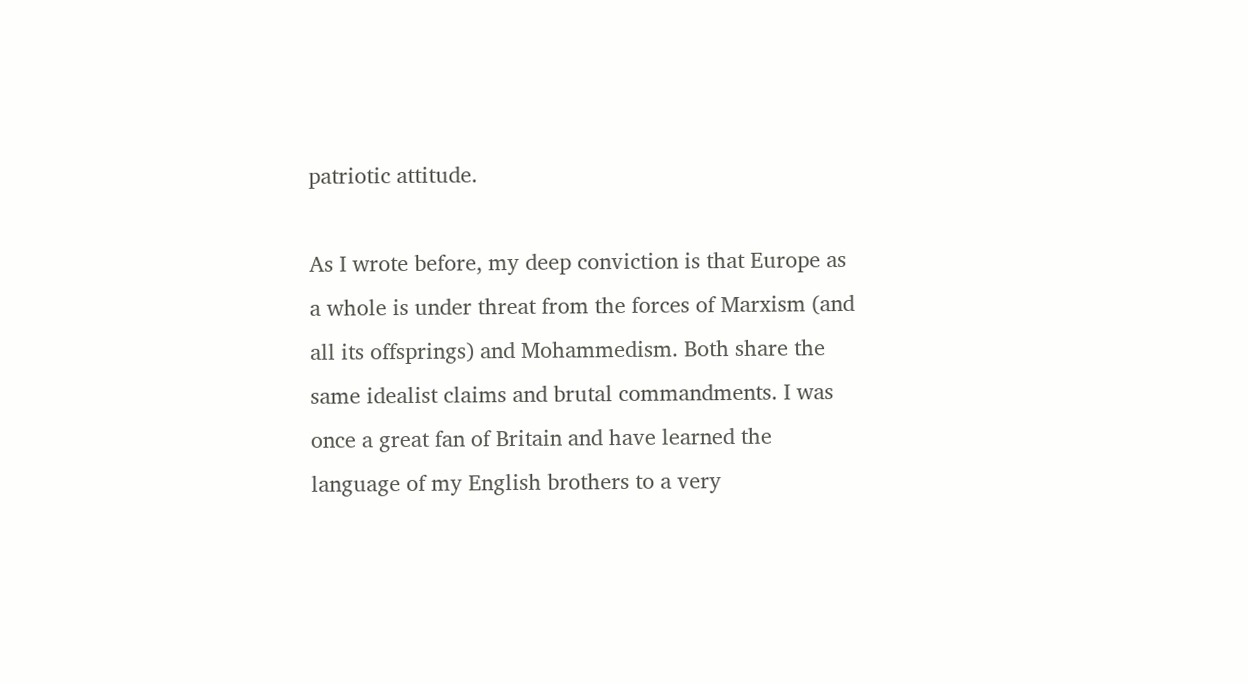patriotic attitude.

As I wrote before, my deep conviction is that Europe as a whole is under threat from the forces of Marxism (and all its offsprings) and Mohammedism. Both share the same idealist claims and brutal commandments. I was once a great fan of Britain and have learned the language of my English brothers to a very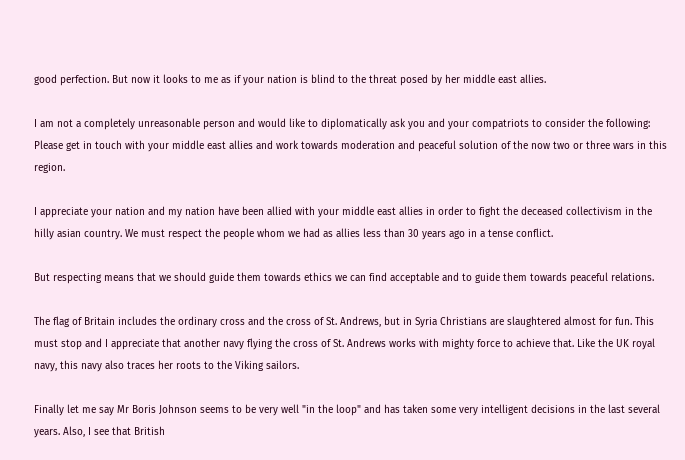good perfection. But now it looks to me as if your nation is blind to the threat posed by her middle east allies.

I am not a completely unreasonable person and would like to diplomatically ask you and your compatriots to consider the following: Please get in touch with your middle east allies and work towards moderation and peaceful solution of the now two or three wars in this region.

I appreciate your nation and my nation have been allied with your middle east allies in order to fight the deceased collectivism in the hilly asian country. We must respect the people whom we had as allies less than 30 years ago in a tense conflict.

But respecting means that we should guide them towards ethics we can find acceptable and to guide them towards peaceful relations.

The flag of Britain includes the ordinary cross and the cross of St. Andrews, but in Syria Christians are slaughtered almost for fun. This must stop and I appreciate that another navy flying the cross of St. Andrews works with mighty force to achieve that. Like the UK royal navy, this navy also traces her roots to the Viking sailors.

Finally let me say Mr Boris Johnson seems to be very well "in the loop" and has taken some very intelligent decisions in the last several years. Also, I see that British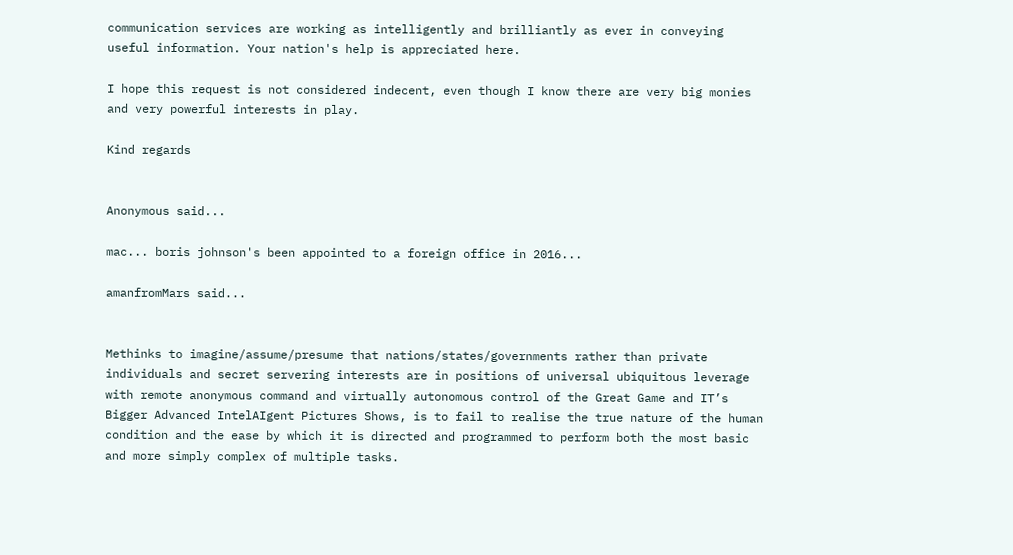communication services are working as intelligently and brilliantly as ever in conveying useful information. Your nation's help is appreciated here.

I hope this request is not considered indecent, even though I know there are very big monies and very powerful interests in play.

Kind regards


Anonymous said...

mac... boris johnson's been appointed to a foreign office in 2016...

amanfromMars said...


Methinks to imagine/assume/presume that nations/states/governments rather than private individuals and secret servering interests are in positions of universal ubiquitous leverage with remote anonymous command and virtually autonomous control of the Great Game and IT’s Bigger Advanced IntelAIgent Pictures Shows, is to fail to realise the true nature of the human condition and the ease by which it is directed and programmed to perform both the most basic and more simply complex of multiple tasks.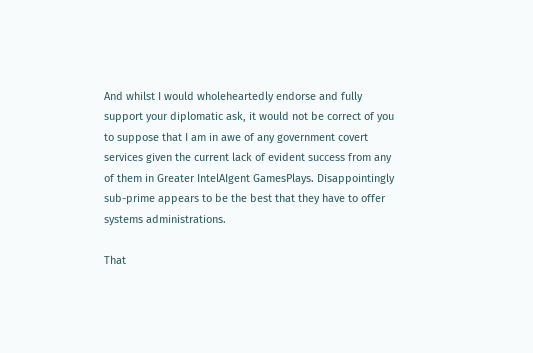And whilst I would wholeheartedly endorse and fully support your diplomatic ask, it would not be correct of you to suppose that I am in awe of any government covert services given the current lack of evident success from any of them in Greater IntelAIgent GamesPlays. Disappointingly sub-prime appears to be the best that they have to offer systems administrations.

That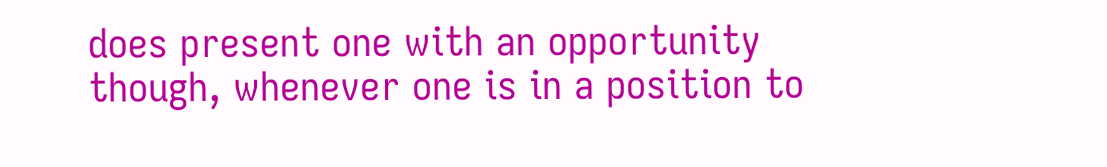does present one with an opportunity though, whenever one is in a position to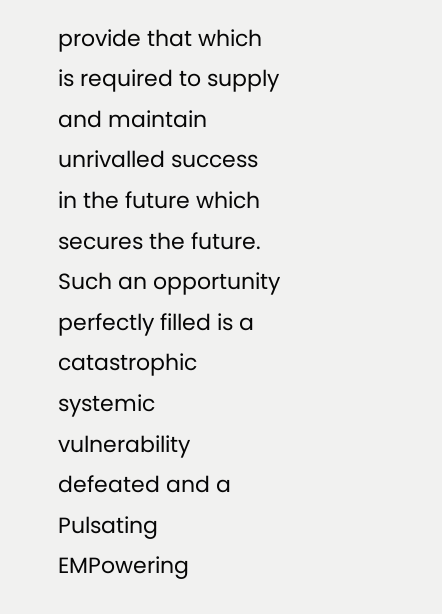provide that which is required to supply and maintain unrivalled success in the future which secures the future. Such an opportunity perfectly filled is a catastrophic systemic vulnerability defeated and a Pulsating EMPowering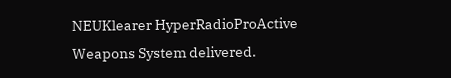NEUKlearer HyperRadioProActive Weapons System delivered.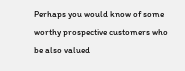Perhaps you would know of some worthy prospective customers who be also valued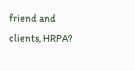friend and clients, HRPA?